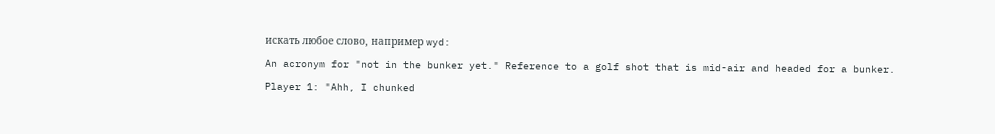искать любое слово, например wyd:
An acronym for "not in the bunker yet." Reference to a golf shot that is mid-air and headed for a bunker.
Player 1: "Ahh, I chunked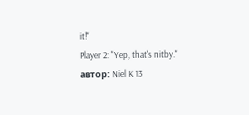it!"
Player 2: "Yep, that's nitby."
автор: Niel K 13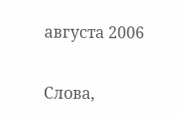августа 2006

Слова,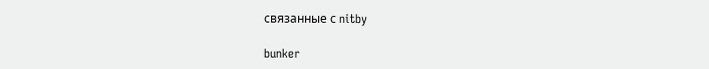связанные с nitby

bunker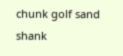chunk golf sand shank